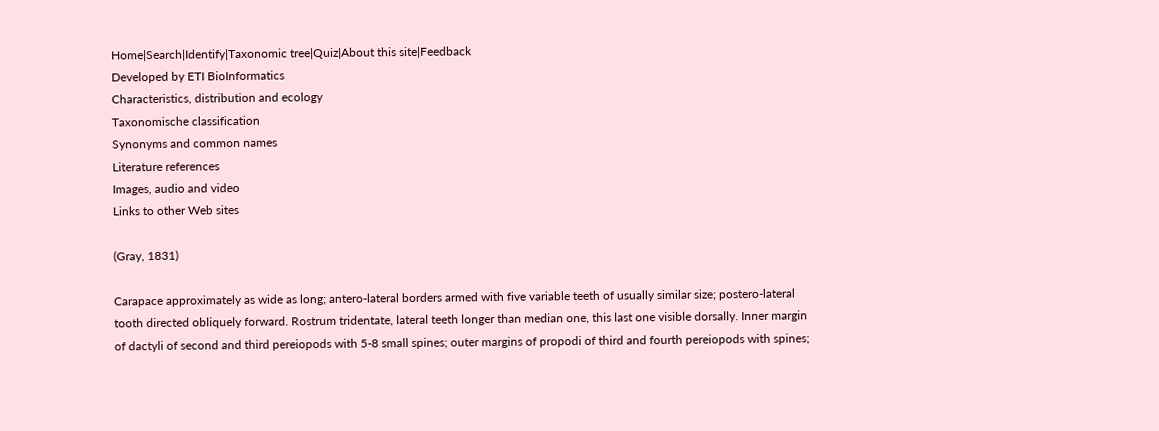Home|Search|Identify|Taxonomic tree|Quiz|About this site|Feedback
Developed by ETI BioInformatics
Characteristics, distribution and ecology
Taxonomische classification
Synonyms and common names
Literature references
Images, audio and video
Links to other Web sites

(Gray, 1831)

Carapace approximately as wide as long; antero-lateral borders armed with five variable teeth of usually similar size; postero-lateral tooth directed obliquely forward. Rostrum tridentate, lateral teeth longer than median one, this last one visible dorsally. Inner margin of dactyli of second and third pereiopods with 5-8 small spines; outer margins of propodi of third and fourth pereiopods with spines;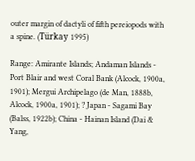outer margin of dactyli of fifth pereiopods with a spine. (Türkay 1995)

Range: Amirante Islands; Andaman Islands - Port Blair and west Coral Bank (Alcock, 1900a, 1901); Mergui Archipelago (de Man, 1888b, Alcock, 1900a, 1901); ? Japan - Sagami Bay (Balss, 1922b); China - Hainan Island (Dai & Yang,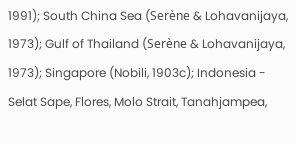1991); South China Sea (Serène & Lohavanijaya, 1973); Gulf of Thailand (Serène & Lohavanijaya, 1973); Singapore (Nobili, 1903c); Indonesia - Selat Sape, Flores, Molo Strait, Tanahjampea,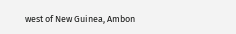west of New Guinea, Ambon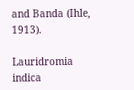and Banda (Ihle, 1913).

Lauridromia indica